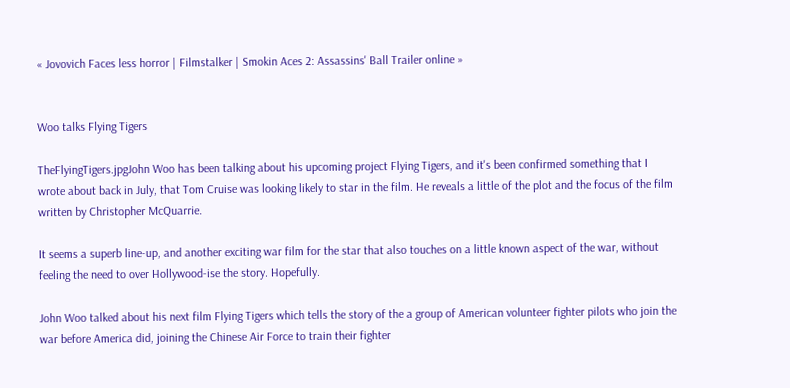« Jovovich Faces less horror | Filmstalker | Smokin Aces 2: Assassins' Ball Trailer online »


Woo talks Flying Tigers

TheFlyingTigers.jpgJohn Woo has been talking about his upcoming project Flying Tigers, and it's been confirmed something that I wrote about back in July, that Tom Cruise was looking likely to star in the film. He reveals a little of the plot and the focus of the film written by Christopher McQuarrie.

It seems a superb line-up, and another exciting war film for the star that also touches on a little known aspect of the war, without feeling the need to over Hollywood-ise the story. Hopefully.

John Woo talked about his next film Flying Tigers which tells the story of the a group of American volunteer fighter pilots who join the war before America did, joining the Chinese Air Force to train their fighter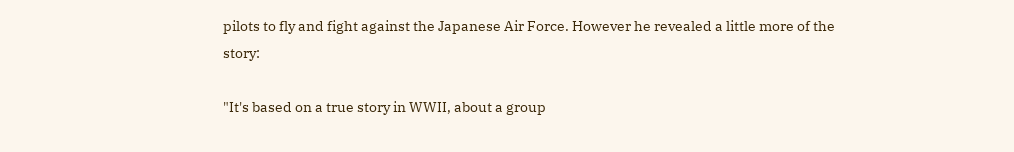pilots to fly and fight against the Japanese Air Force. However he revealed a little more of the story:

"It's based on a true story in WWII, about a group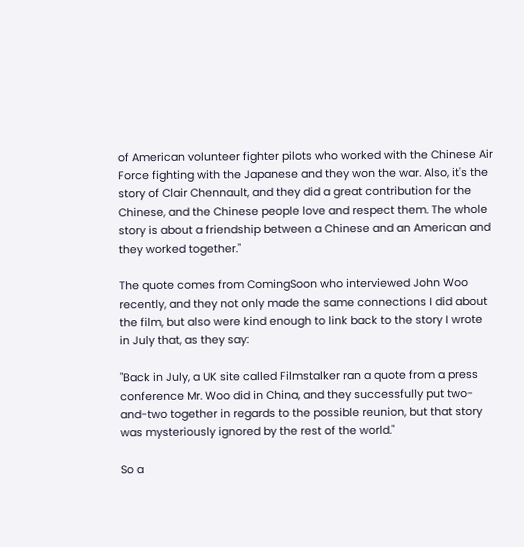of American volunteer fighter pilots who worked with the Chinese Air Force fighting with the Japanese and they won the war. Also, it's the story of Clair Chennault, and they did a great contribution for the Chinese, and the Chinese people love and respect them. The whole story is about a friendship between a Chinese and an American and they worked together."

The quote comes from ComingSoon who interviewed John Woo recently, and they not only made the same connections I did about the film, but also were kind enough to link back to the story I wrote in July that, as they say:

"Back in July, a UK site called Filmstalker ran a quote from a press conference Mr. Woo did in China, and they successfully put two-and-two together in regards to the possible reunion, but that story was mysteriously ignored by the rest of the world."

So a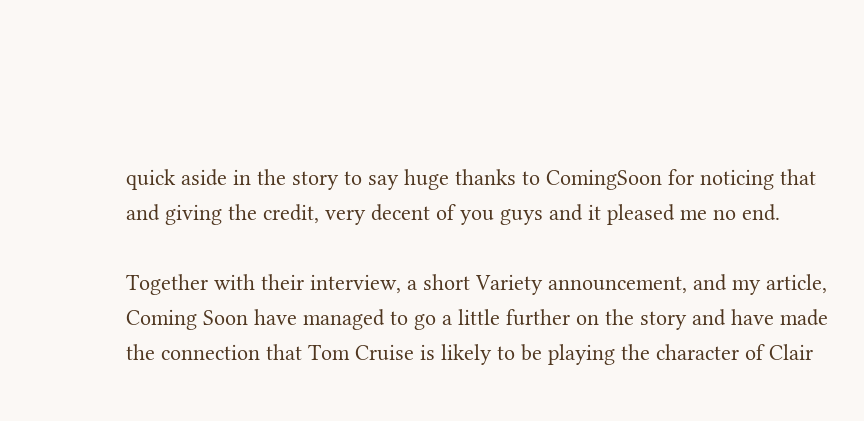quick aside in the story to say huge thanks to ComingSoon for noticing that and giving the credit, very decent of you guys and it pleased me no end.

Together with their interview, a short Variety announcement, and my article, Coming Soon have managed to go a little further on the story and have made the connection that Tom Cruise is likely to be playing the character of Clair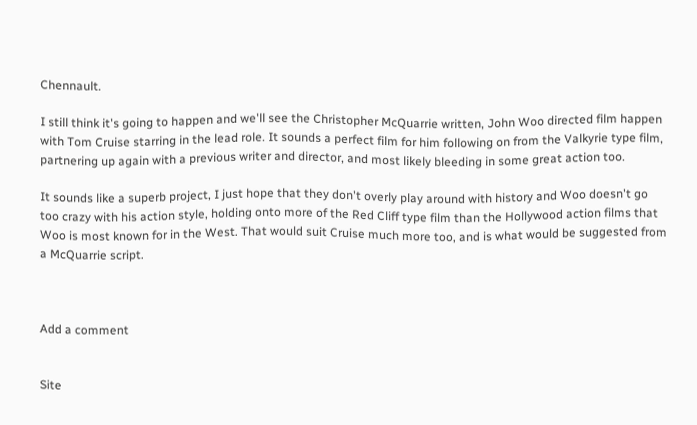Chennault.

I still think it's going to happen and we'll see the Christopher McQuarrie written, John Woo directed film happen with Tom Cruise starring in the lead role. It sounds a perfect film for him following on from the Valkyrie type film, partnering up again with a previous writer and director, and most likely bleeding in some great action too.

It sounds like a superb project, I just hope that they don't overly play around with history and Woo doesn't go too crazy with his action style, holding onto more of the Red Cliff type film than the Hollywood action films that Woo is most known for in the West. That would suit Cruise much more too, and is what would be suggested from a McQuarrie script.



Add a comment


Site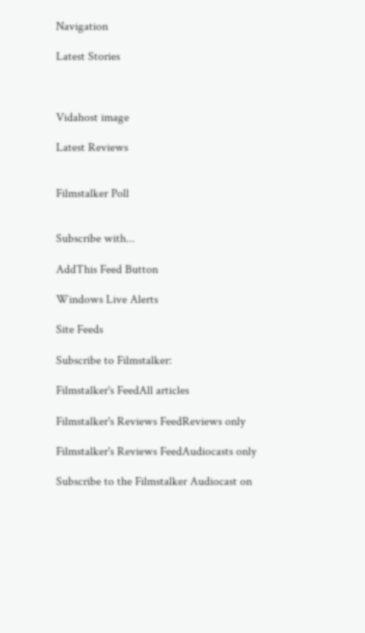Navigation

Latest Stories



Vidahost image

Latest Reviews


Filmstalker Poll


Subscribe with...

AddThis Feed Button

Windows Live Alerts

Site Feeds

Subscribe to Filmstalker:

Filmstalker's FeedAll articles

Filmstalker's Reviews FeedReviews only

Filmstalker's Reviews FeedAudiocasts only

Subscribe to the Filmstalker Audiocast on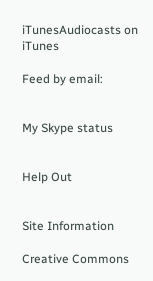iTunesAudiocasts on iTunes

Feed by email:


My Skype status


Help Out


Site Information

Creative Commons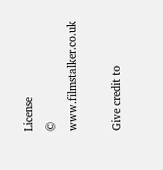License
© www.filmstalker.co.uk

Give credit to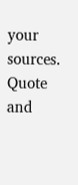your sources. Quote and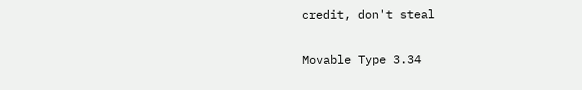credit, don't steal

Movable Type 3.34